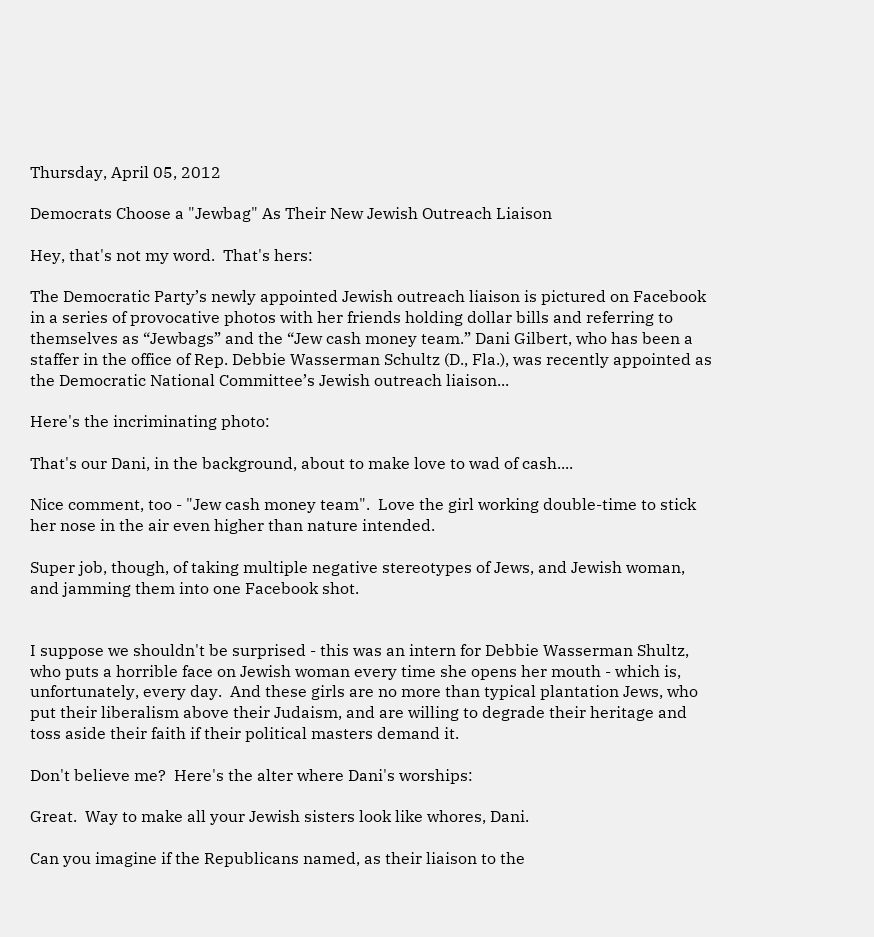Thursday, April 05, 2012

Democrats Choose a "Jewbag" As Their New Jewish Outreach Liaison

Hey, that's not my word.  That's hers:

The Democratic Party’s newly appointed Jewish outreach liaison is pictured on Facebook in a series of provocative photos with her friends holding dollar bills and referring to themselves as “Jewbags” and the “Jew cash money team.” Dani Gilbert, who has been a staffer in the office of Rep. Debbie Wasserman Schultz (D., Fla.), was recently appointed as the Democratic National Committee’s Jewish outreach liaison...

Here's the incriminating photo:

That's our Dani, in the background, about to make love to wad of cash....

Nice comment, too - "Jew cash money team".  Love the girl working double-time to stick her nose in the air even higher than nature intended.

Super job, though, of taking multiple negative stereotypes of Jews, and Jewish woman, and jamming them into one Facebook shot.


I suppose we shouldn't be surprised - this was an intern for Debbie Wasserman Shultz, who puts a horrible face on Jewish woman every time she opens her mouth - which is, unfortunately, every day.  And these girls are no more than typical plantation Jews, who put their liberalism above their Judaism, and are willing to degrade their heritage and toss aside their faith if their political masters demand it.

Don't believe me?  Here's the alter where Dani's worships:

Great.  Way to make all your Jewish sisters look like whores, Dani.

Can you imagine if the Republicans named, as their liaison to the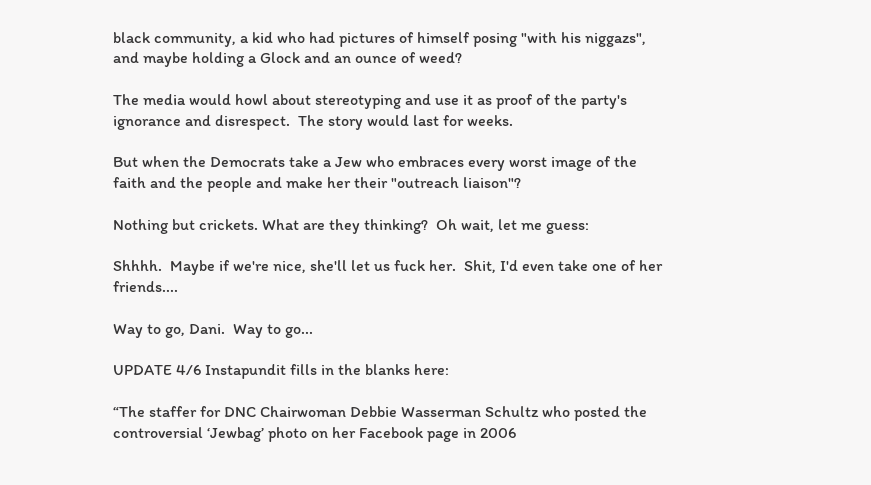black community, a kid who had pictures of himself posing "with his niggazs", and maybe holding a Glock and an ounce of weed?

The media would howl about stereotyping and use it as proof of the party's ignorance and disrespect.  The story would last for weeks.

But when the Democrats take a Jew who embraces every worst image of the faith and the people and make her their "outreach liaison"?

Nothing but crickets. What are they thinking?  Oh wait, let me guess:

Shhhh.  Maybe if we're nice, she'll let us fuck her.  Shit, I'd even take one of her friends....

Way to go, Dani.  Way to go...

UPDATE 4/6 Instapundit fills in the blanks here:

“The staffer for DNC Chairwoman Debbie Wasserman Schultz who posted the controversial ‘Jewbag’ photo on her Facebook page in 2006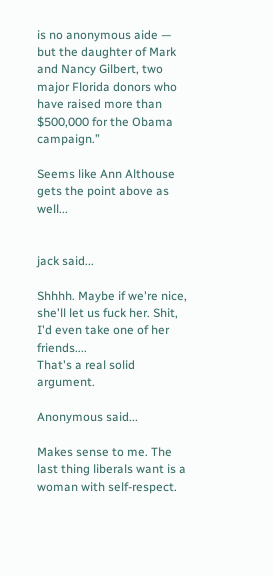is no anonymous aide — but the daughter of Mark and Nancy Gilbert, two major Florida donors who have raised more than $500,000 for the Obama campaign.”

Seems like Ann Althouse gets the point above as well...


jack said...

Shhhh. Maybe if we're nice, she'll let us fuck her. Shit, I'd even take one of her friends....
That's a real solid argument.

Anonymous said...

Makes sense to me. The last thing liberals want is a woman with self-respect.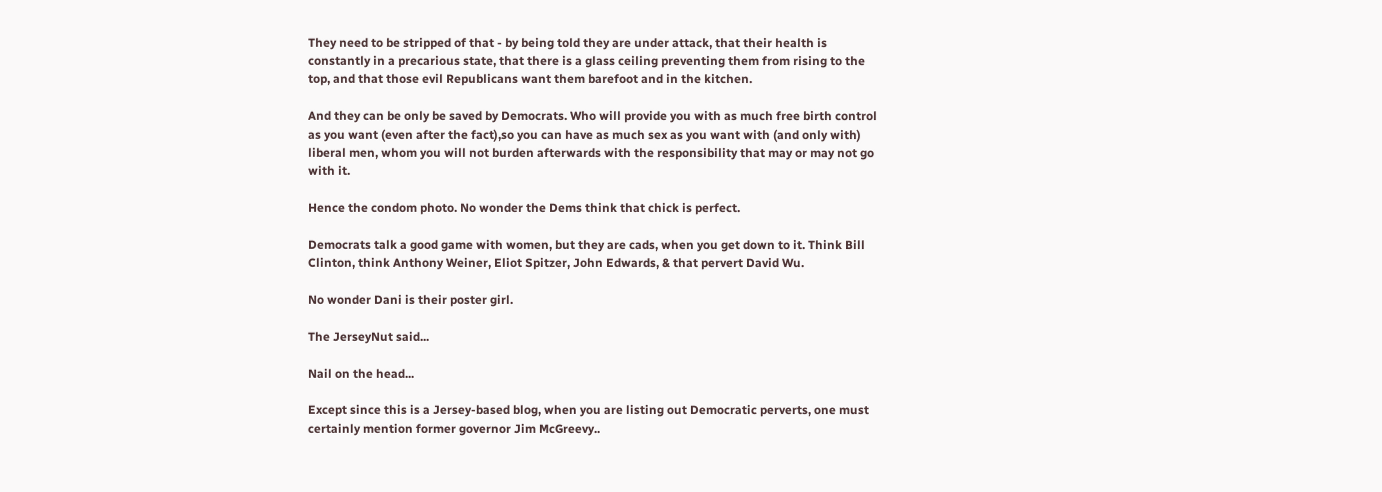They need to be stripped of that - by being told they are under attack, that their health is constantly in a precarious state, that there is a glass ceiling preventing them from rising to the top, and that those evil Republicans want them barefoot and in the kitchen.

And they can be only be saved by Democrats. Who will provide you with as much free birth control as you want (even after the fact),so you can have as much sex as you want with (and only with) liberal men, whom you will not burden afterwards with the responsibility that may or may not go with it.

Hence the condom photo. No wonder the Dems think that chick is perfect.

Democrats talk a good game with women, but they are cads, when you get down to it. Think Bill Clinton, think Anthony Weiner, Eliot Spitzer, John Edwards, & that pervert David Wu.

No wonder Dani is their poster girl.

The JerseyNut said...

Nail on the head...

Except since this is a Jersey-based blog, when you are listing out Democratic perverts, one must certainly mention former governor Jim McGreevy..